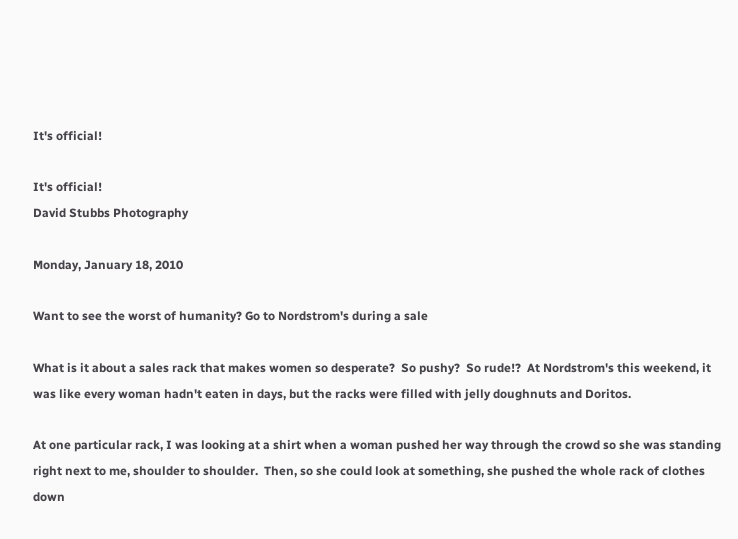It's official!

It's official!
David Stubbs Photography

Monday, January 18, 2010

Want to see the worst of humanity? Go to Nordstrom's during a sale

What is it about a sales rack that makes women so desperate?  So pushy?  So rude!?  At Nordstrom's this weekend, it was like every woman hadn't eaten in days, but the racks were filled with jelly doughnuts and Doritos.

At one particular rack, I was looking at a shirt when a woman pushed her way through the crowd so she was standing right next to me, shoulder to shoulder.  Then, so she could look at something, she pushed the whole rack of clothes down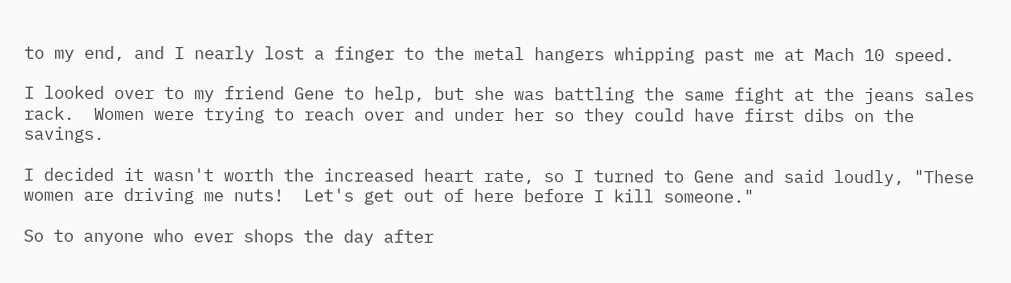to my end, and I nearly lost a finger to the metal hangers whipping past me at Mach 10 speed.

I looked over to my friend Gene to help, but she was battling the same fight at the jeans sales rack.  Women were trying to reach over and under her so they could have first dibs on the savings.

I decided it wasn't worth the increased heart rate, so I turned to Gene and said loudly, "These women are driving me nuts!  Let's get out of here before I kill someone."

So to anyone who ever shops the day after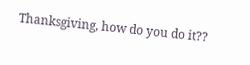Thanksgiving, how do you do it??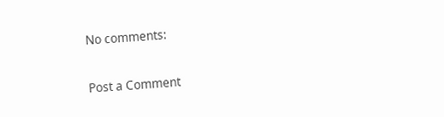No comments:

Post a Comment